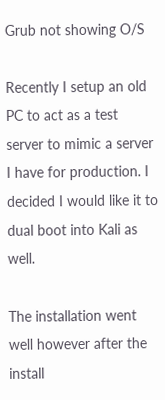Grub not showing O/S

Recently I setup an old PC to act as a test server to mimic a server I have for production. I decided I would like it to dual boot into Kali as well.

The installation went well however after the install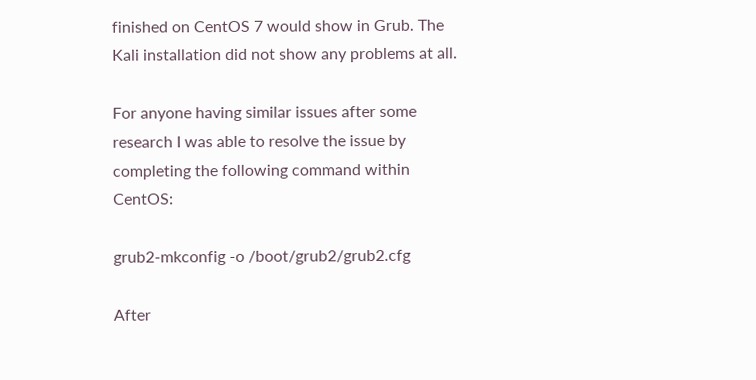finished on CentOS 7 would show in Grub. The Kali installation did not show any problems at all.

For anyone having similar issues after some research I was able to resolve the issue by completing the following command within CentOS:

grub2-mkconfig -o /boot/grub2/grub2.cfg

After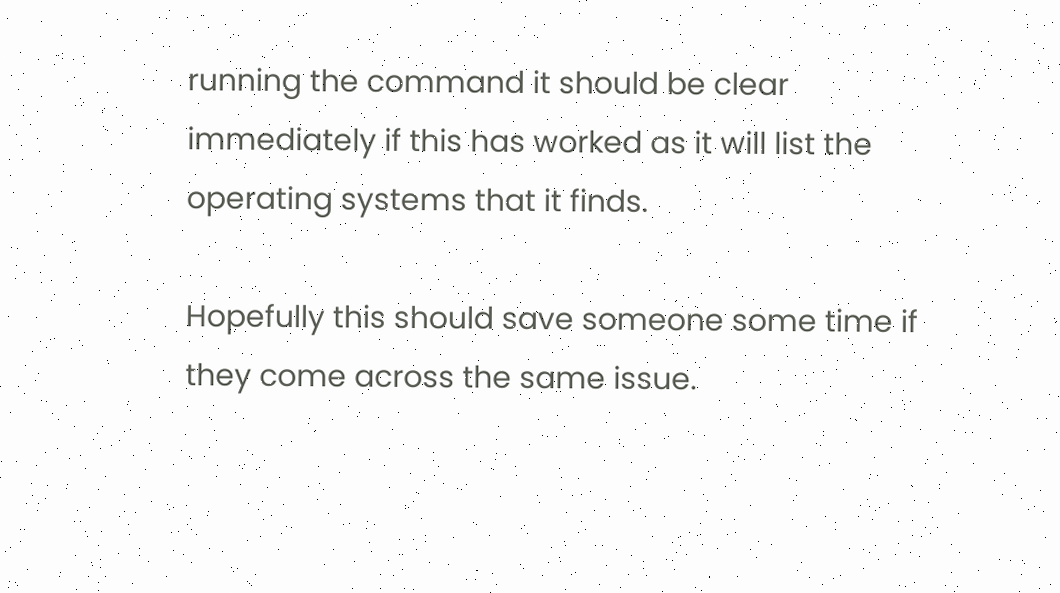running the command it should be clear immediately if this has worked as it will list the operating systems that it finds.

Hopefully this should save someone some time if they come across the same issue.